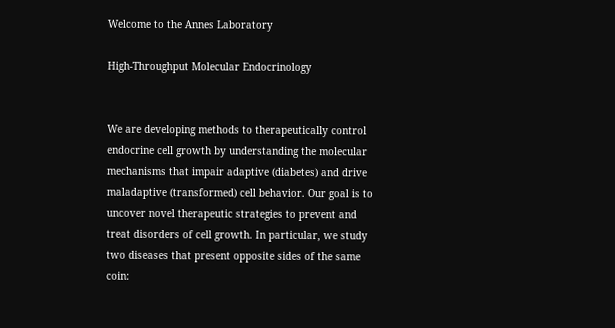Welcome to the Annes Laboratory

High-Throughput Molecular Endocrinology


We are developing methods to therapeutically control endocrine cell growth by understanding the molecular mechanisms that impair adaptive (diabetes) and drive maladaptive (transformed) cell behavior. Our goal is to uncover novel therapeutic strategies to prevent and treat disorders of cell growth. In particular, we study two diseases that present opposite sides of the same coin: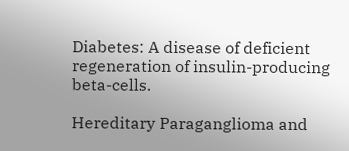Diabetes: A disease of deficient regeneration of insulin-producing beta-cells.

Hereditary Paraganglioma and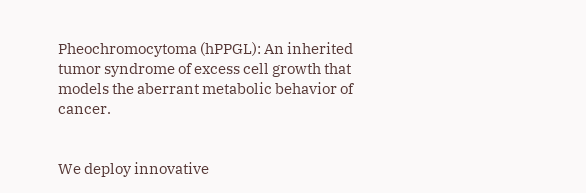Pheochromocytoma (hPPGL): An inherited tumor syndrome of excess cell growth that models the aberrant metabolic behavior of cancer.


We deploy innovative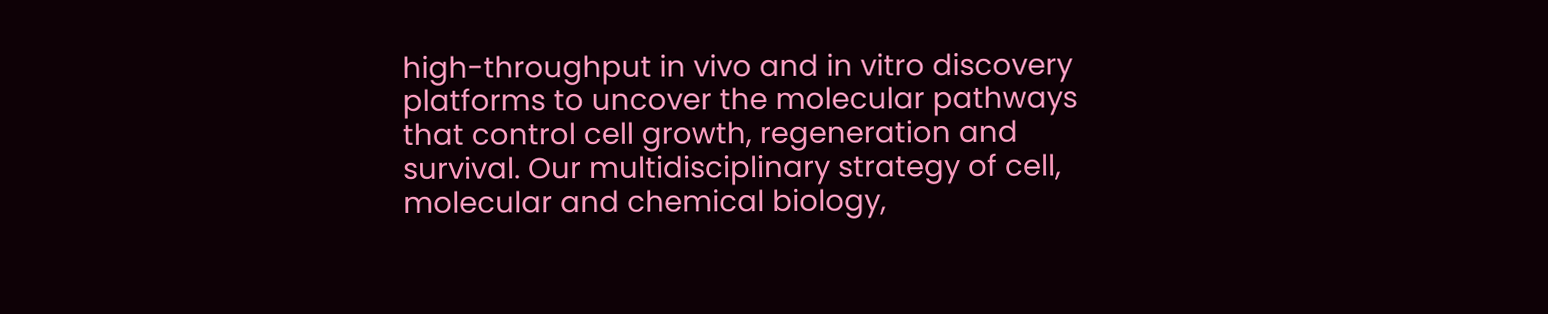high-throughput in vivo and in vitro discovery platforms to uncover the molecular pathways that control cell growth, regeneration and survival. Our multidisciplinary strategy of cell, molecular and chemical biology,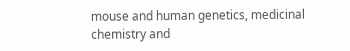mouse and human genetics, medicinal chemistry and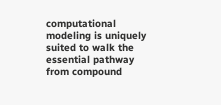computational modeling is uniquely suited to walk the essential pathway from compound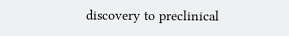discovery to preclinical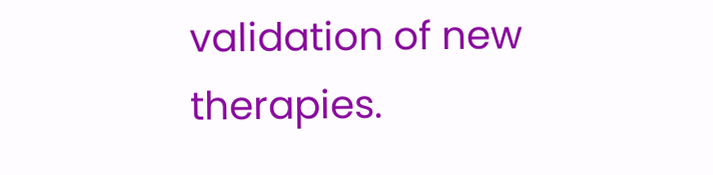validation of new therapies.